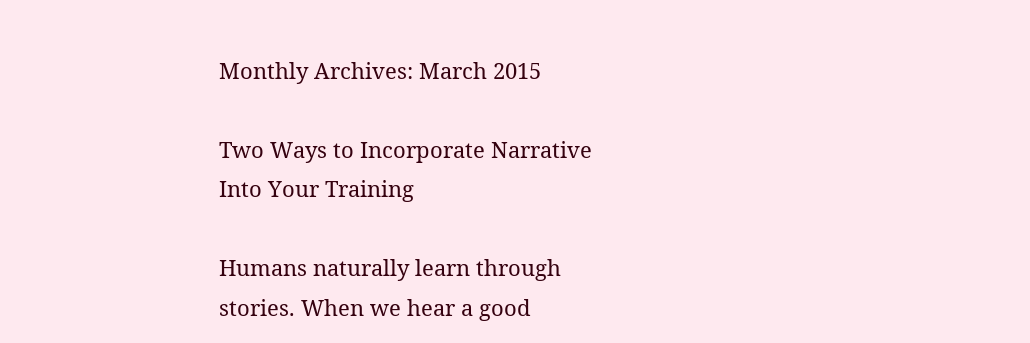Monthly Archives: March 2015

Two Ways to Incorporate Narrative Into Your Training

Humans naturally learn through stories. When we hear a good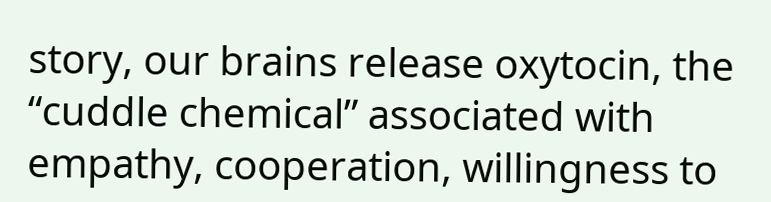story, our brains release oxytocin, the “cuddle chemical” associated with empathy, cooperation, willingness to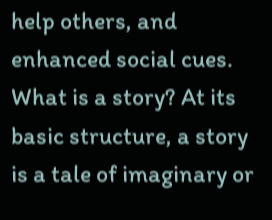help others, and enhanced social cues. What is a story? At its basic structure, a story is a tale of imaginary or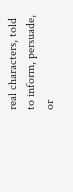real characters, told to inform, persuade, or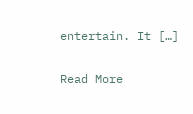entertain. It […]

Read More